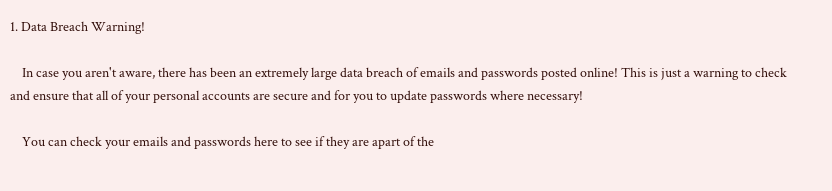1. Data Breach Warning!

    In case you aren't aware, there has been an extremely large data breach of emails and passwords posted online! This is just a warning to check and ensure that all of your personal accounts are secure and for you to update passwords where necessary!

    You can check your emails and passwords here to see if they are apart of the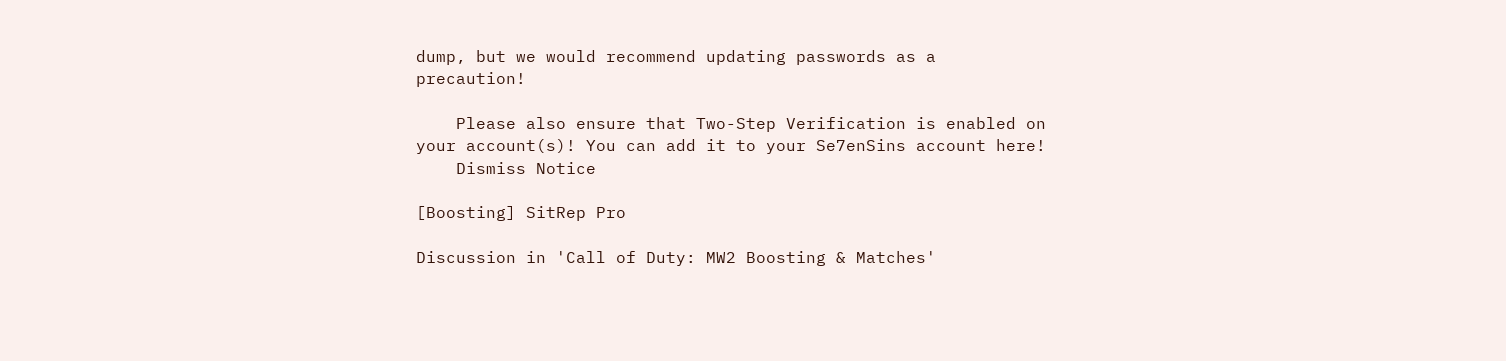dump, but we would recommend updating passwords as a precaution!

    Please also ensure that Two-Step Verification is enabled on your account(s)! You can add it to your Se7enSins account here!
    Dismiss Notice

[Boosting] SitRep Pro

Discussion in 'Call of Duty: MW2 Boosting & Matches'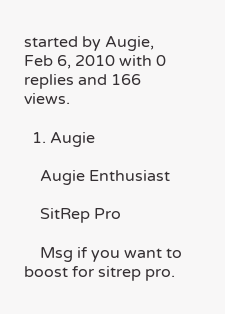started by Augie, Feb 6, 2010 with 0 replies and 166 views.

  1. Augie

    Augie Enthusiast

    SitRep Pro

    Msg if you want to boost for sitrep pro.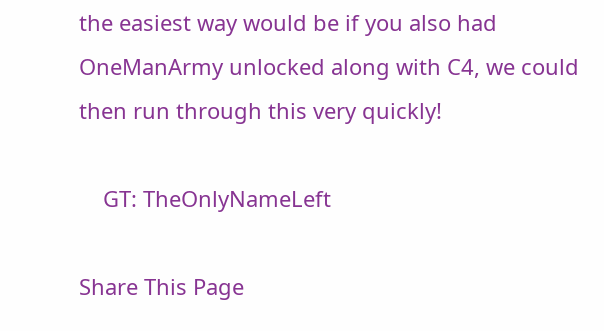the easiest way would be if you also had OneManArmy unlocked along with C4, we could then run through this very quickly!

    GT: TheOnlyNameLeft

Share This Page